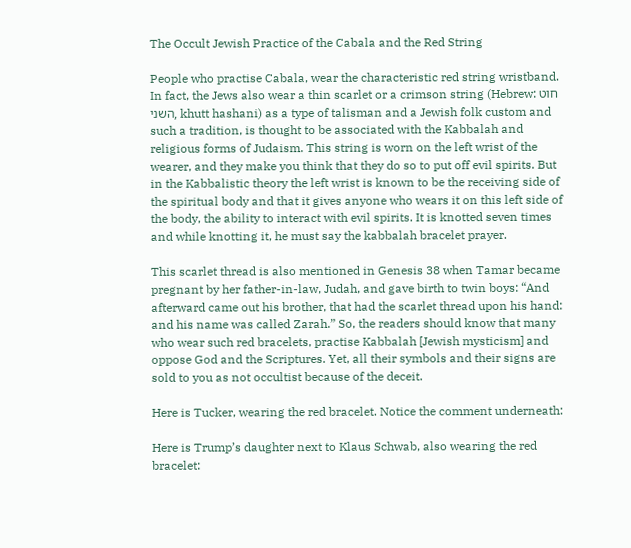The Occult Jewish Practice of the Cabala and the Red String

People who practise Cabala, wear the characteristic red string wristband. In fact, the Jews also wear a thin scarlet or a crimson string (Hebrew: חוט השני, khutt hashani) as a type of talisman and a Jewish folk custom and such a tradition, is thought to be associated with the Kabbalah and religious forms of Judaism. This string is worn on the left wrist of the wearer, and they make you think that they do so to put off evil spirits. But in the Kabbalistic theory the left wrist is known to be the receiving side of the spiritual body and that it gives anyone who wears it on this left side of the body, the ability to interact with evil spirits. It is knotted seven times and while knotting it, he must say the kabbalah bracelet prayer.

This scarlet thread is also mentioned in Genesis 38 when Tamar became pregnant by her father-in-law, Judah, and gave birth to twin boys: “And afterward came out his brother, that had the scarlet thread upon his hand: and his name was called Zarah.” So, the readers should know that many who wear such red bracelets, practise Kabbalah [Jewish mysticism] and oppose God and the Scriptures. Yet, all their symbols and their signs are sold to you as not occultist because of the deceit.

Here is Tucker, wearing the red bracelet. Notice the comment underneath:

Here is Trump’s daughter next to Klaus Schwab, also wearing the red bracelet: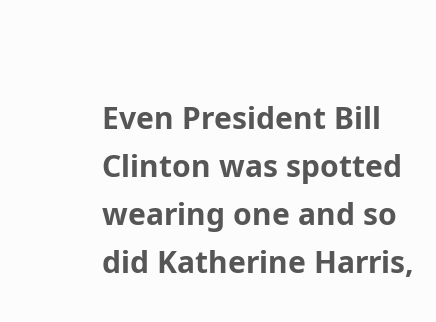Even President Bill Clinton was spotted wearing one and so did Katherine Harris,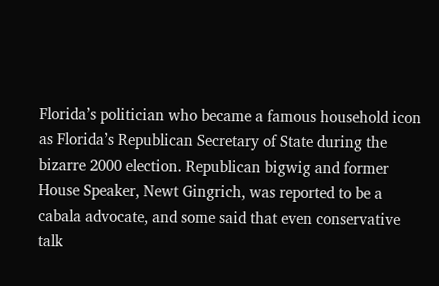Florida’s politician who became a famous household icon as Florida’s Republican Secretary of State during the bizarre 2000 election. Republican bigwig and former House Speaker, Newt Gingrich, was reported to be a cabala advocate, and some said that even conservative talk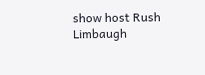show host Rush Limbaugh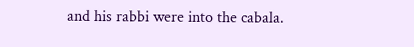and his rabbi were into the cabala.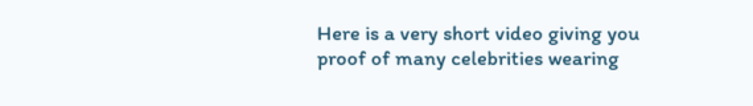Here is a very short video giving you proof of many celebrities wearing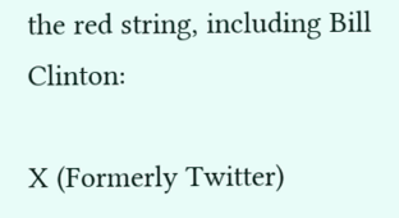the red string, including Bill Clinton:

X (Formerly Twitter)